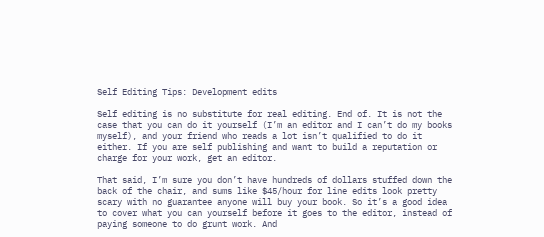Self Editing Tips: Development edits

Self editing is no substitute for real editing. End of. It is not the case that you can do it yourself (I’m an editor and I can’t do my books myself), and your friend who reads a lot isn’t qualified to do it either. If you are self publishing and want to build a reputation or charge for your work, get an editor.

That said, I’m sure you don’t have hundreds of dollars stuffed down the back of the chair, and sums like $45/hour for line edits look pretty scary with no guarantee anyone will buy your book. So it’s a good idea to cover what you can yourself before it goes to the editor, instead of paying someone to do grunt work. And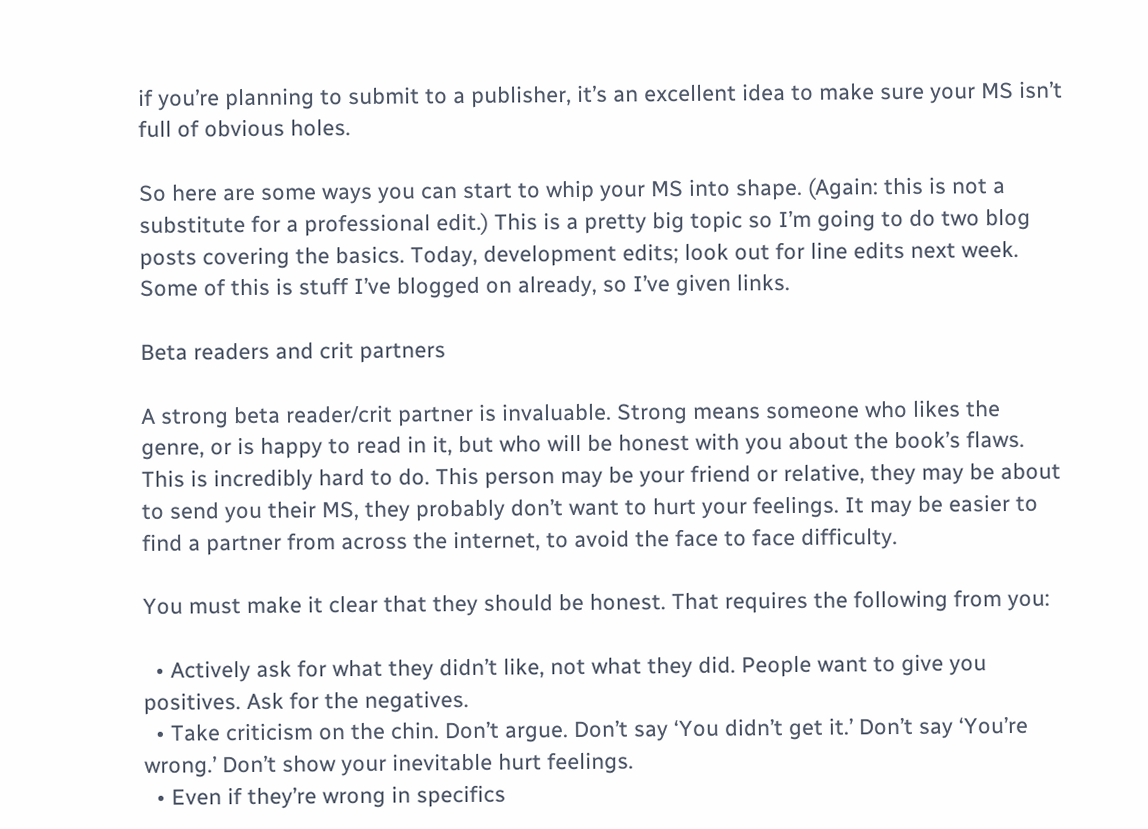if you’re planning to submit to a publisher, it’s an excellent idea to make sure your MS isn’t full of obvious holes.

So here are some ways you can start to whip your MS into shape. (Again: this is not a substitute for a professional edit.) This is a pretty big topic so I’m going to do two blog posts covering the basics. Today, development edits; look out for line edits next week. Some of this is stuff I’ve blogged on already, so I’ve given links.

Beta readers and crit partners

A strong beta reader/crit partner is invaluable. Strong means someone who likes the genre, or is happy to read in it, but who will be honest with you about the book’s flaws. This is incredibly hard to do. This person may be your friend or relative, they may be about to send you their MS, they probably don’t want to hurt your feelings. It may be easier to find a partner from across the internet, to avoid the face to face difficulty.

You must make it clear that they should be honest. That requires the following from you:

  • Actively ask for what they didn’t like, not what they did. People want to give you positives. Ask for the negatives.
  • Take criticism on the chin. Don’t argue. Don’t say ‘You didn’t get it.’ Don’t say ‘You’re wrong.’ Don’t show your inevitable hurt feelings.
  • Even if they’re wrong in specifics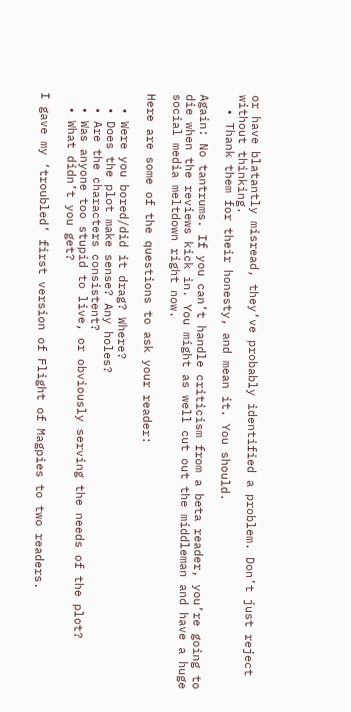or have blatantly misread, they’ve probably identified a problem. Don’t just reject without thinking.
  • Thank them for their honesty, and mean it. You should.

Again: No tantrums. If you can’t handle criticism from a beta reader, you’re going to die when the reviews kick in. You might as well cut out the middleman and have a huge social media meltdown right now.

Here are some of the questions to ask your reader:

  • Were you bored/did it drag? Where?
  • Does the plot make sense? Any holes?
  • Are the characters consistent?
  • Was anyone too stupid to live, or obviously serving the needs of the plot?
  • What didn’t you get?

I gave my ‘troubled’ first version of Flight of Magpies to two readers.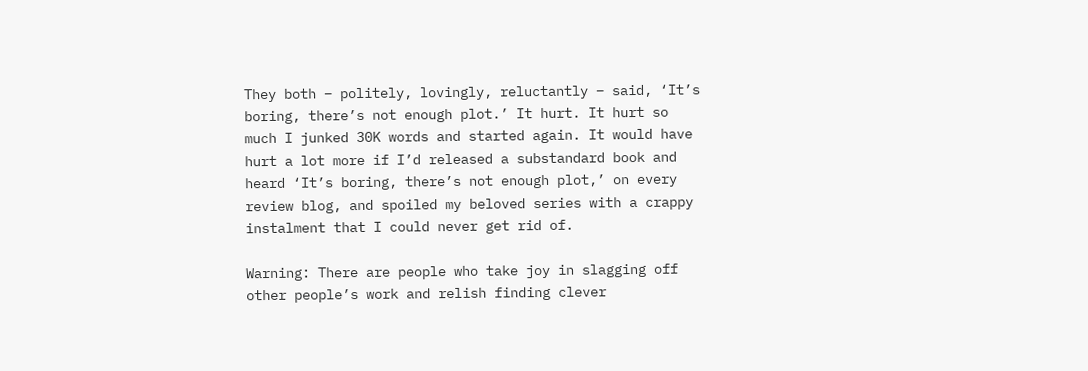They both – politely, lovingly, reluctantly – said, ‘It’s boring, there’s not enough plot.’ It hurt. It hurt so much I junked 30K words and started again. It would have hurt a lot more if I’d released a substandard book and heard ‘It’s boring, there’s not enough plot,’ on every review blog, and spoiled my beloved series with a crappy instalment that I could never get rid of.

Warning: There are people who take joy in slagging off other people’s work and relish finding clever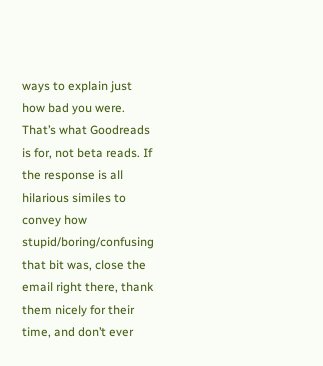ways to explain just how bad you were. That’s what Goodreads is for, not beta reads. If the response is all hilarious similes to convey how stupid/boring/confusing that bit was, close the email right there, thank them nicely for their time, and don’t ever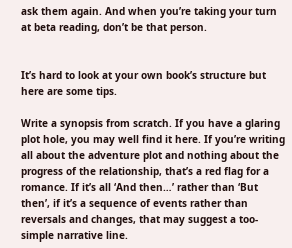ask them again. And when you’re taking your turn at beta reading, don’t be that person.


It’s hard to look at your own book’s structure but here are some tips.

Write a synopsis from scratch. If you have a glaring plot hole, you may well find it here. If you’re writing all about the adventure plot and nothing about the progress of the relationship, that’s a red flag for a romance. If it’s all ‘And then…’ rather than ‘But then’, if it’s a sequence of events rather than reversals and changes, that may suggest a too-simple narrative line.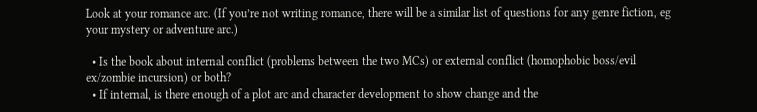Look at your romance arc. (If you’re not writing romance, there will be a similar list of questions for any genre fiction, eg your mystery or adventure arc.)

  • Is the book about internal conflict (problems between the two MCs) or external conflict (homophobic boss/evil ex/zombie incursion) or both?
  • If internal, is there enough of a plot arc and character development to show change and the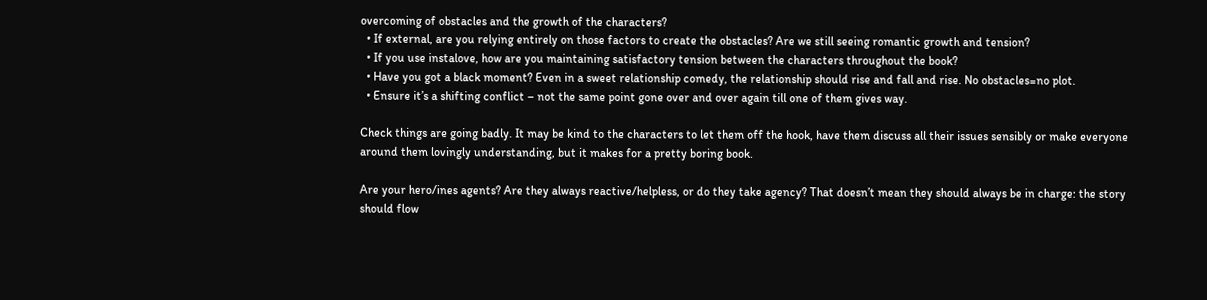overcoming of obstacles and the growth of the characters?
  • If external, are you relying entirely on those factors to create the obstacles? Are we still seeing romantic growth and tension?
  • If you use instalove, how are you maintaining satisfactory tension between the characters throughout the book?
  • Have you got a black moment? Even in a sweet relationship comedy, the relationship should rise and fall and rise. No obstacles=no plot.
  • Ensure it’s a shifting conflict – not the same point gone over and over again till one of them gives way.

Check things are going badly. It may be kind to the characters to let them off the hook, have them discuss all their issues sensibly or make everyone around them lovingly understanding, but it makes for a pretty boring book.

Are your hero/ines agents? Are they always reactive/helpless, or do they take agency? That doesn’t mean they should always be in charge: the story should flow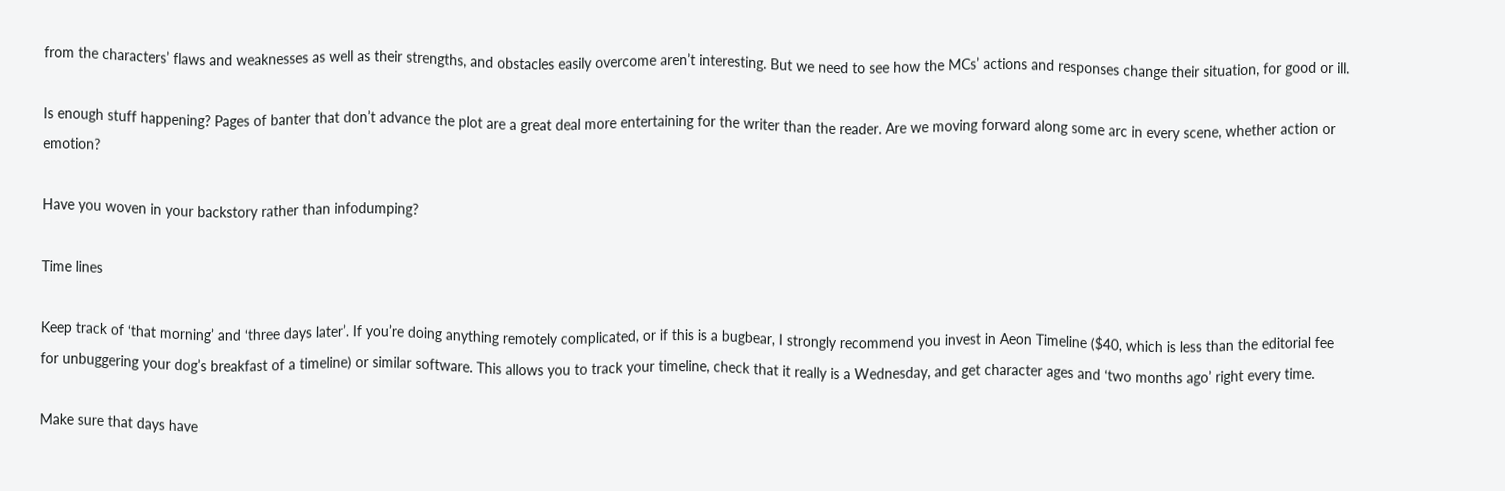from the characters’ flaws and weaknesses as well as their strengths, and obstacles easily overcome aren’t interesting. But we need to see how the MCs’ actions and responses change their situation, for good or ill.

Is enough stuff happening? Pages of banter that don’t advance the plot are a great deal more entertaining for the writer than the reader. Are we moving forward along some arc in every scene, whether action or emotion?

Have you woven in your backstory rather than infodumping?

Time lines

Keep track of ‘that morning’ and ‘three days later’. If you’re doing anything remotely complicated, or if this is a bugbear, I strongly recommend you invest in Aeon Timeline ($40, which is less than the editorial fee for unbuggering your dog’s breakfast of a timeline) or similar software. This allows you to track your timeline, check that it really is a Wednesday, and get character ages and ‘two months ago’ right every time.

Make sure that days have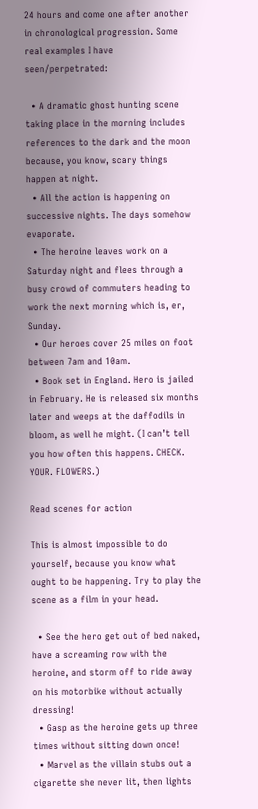24 hours and come one after another in chronological progression. Some real examples I have seen/perpetrated:

  • A dramatic ghost hunting scene taking place in the morning includes references to the dark and the moon because, you know, scary things happen at night.
  • All the action is happening on successive nights. The days somehow evaporate.
  • The heroine leaves work on a Saturday night and flees through a busy crowd of commuters heading to work the next morning which is, er, Sunday.
  • Our heroes cover 25 miles on foot between 7am and 10am.
  • Book set in England. Hero is jailed in February. He is released six months later and weeps at the daffodils in bloom, as well he might. (I can’t tell you how often this happens. CHECK. YOUR. FLOWERS.)

Read scenes for action

This is almost impossible to do yourself, because you know what ought to be happening. Try to play the scene as a film in your head.

  • See the hero get out of bed naked, have a screaming row with the heroine, and storm off to ride away on his motorbike without actually dressing!
  • Gasp as the heroine gets up three times without sitting down once!
  • Marvel as the villain stubs out a cigarette she never lit, then lights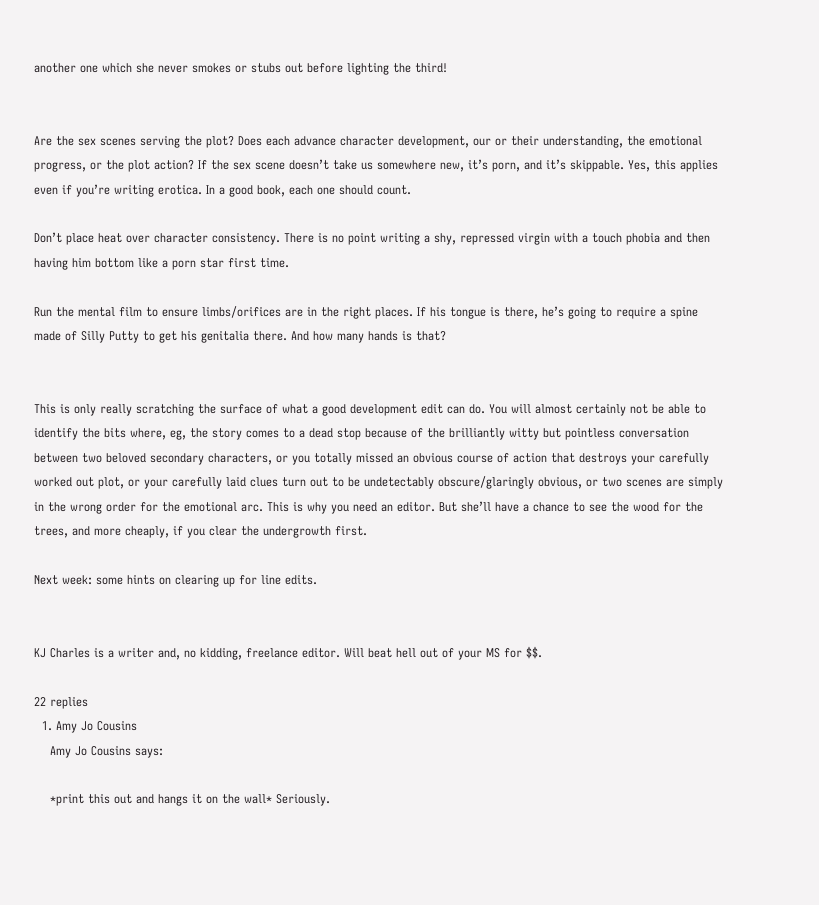another one which she never smokes or stubs out before lighting the third!


Are the sex scenes serving the plot? Does each advance character development, our or their understanding, the emotional progress, or the plot action? If the sex scene doesn’t take us somewhere new, it’s porn, and it’s skippable. Yes, this applies even if you’re writing erotica. In a good book, each one should count.

Don’t place heat over character consistency. There is no point writing a shy, repressed virgin with a touch phobia and then having him bottom like a porn star first time.

Run the mental film to ensure limbs/orifices are in the right places. If his tongue is there, he’s going to require a spine made of Silly Putty to get his genitalia there. And how many hands is that?


This is only really scratching the surface of what a good development edit can do. You will almost certainly not be able to identify the bits where, eg, the story comes to a dead stop because of the brilliantly witty but pointless conversation between two beloved secondary characters, or you totally missed an obvious course of action that destroys your carefully worked out plot, or your carefully laid clues turn out to be undetectably obscure/glaringly obvious, or two scenes are simply in the wrong order for the emotional arc. This is why you need an editor. But she’ll have a chance to see the wood for the trees, and more cheaply, if you clear the undergrowth first.

Next week: some hints on clearing up for line edits.


KJ Charles is a writer and, no kidding, freelance editor. Will beat hell out of your MS for $$.

22 replies
  1. Amy Jo Cousins
    Amy Jo Cousins says:

    *print this out and hangs it on the wall* Seriously.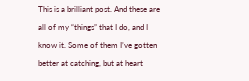This is a brilliant post. And these are all of my “things” that I do, and I know it. Some of them I’ve gotten better at catching, but at heart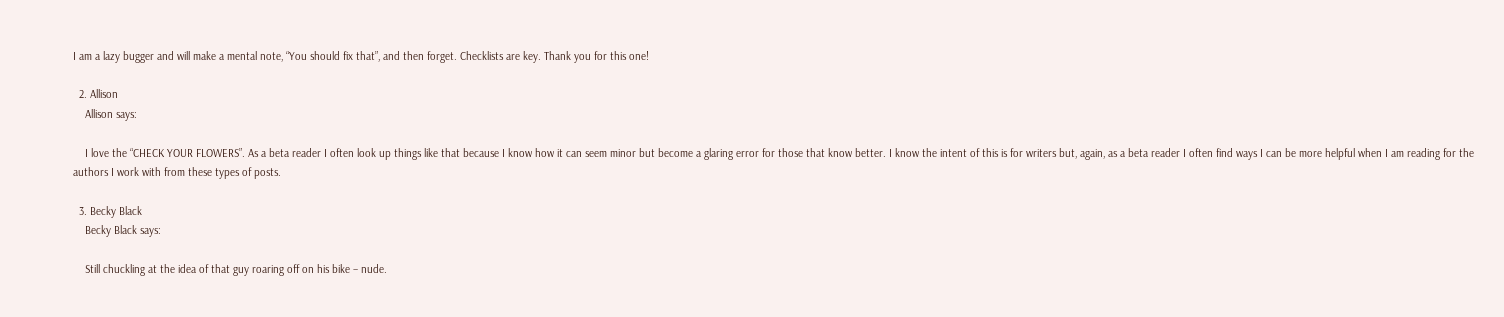I am a lazy bugger and will make a mental note, “You should fix that”, and then forget. Checklists are key. Thank you for this one!

  2. Allison
    Allison says:

    I love the “CHECK YOUR FLOWERS”. As a beta reader I often look up things like that because I know how it can seem minor but become a glaring error for those that know better. I know the intent of this is for writers but, again, as a beta reader I often find ways I can be more helpful when I am reading for the authors I work with from these types of posts.

  3. Becky Black
    Becky Black says:

    Still chuckling at the idea of that guy roaring off on his bike – nude.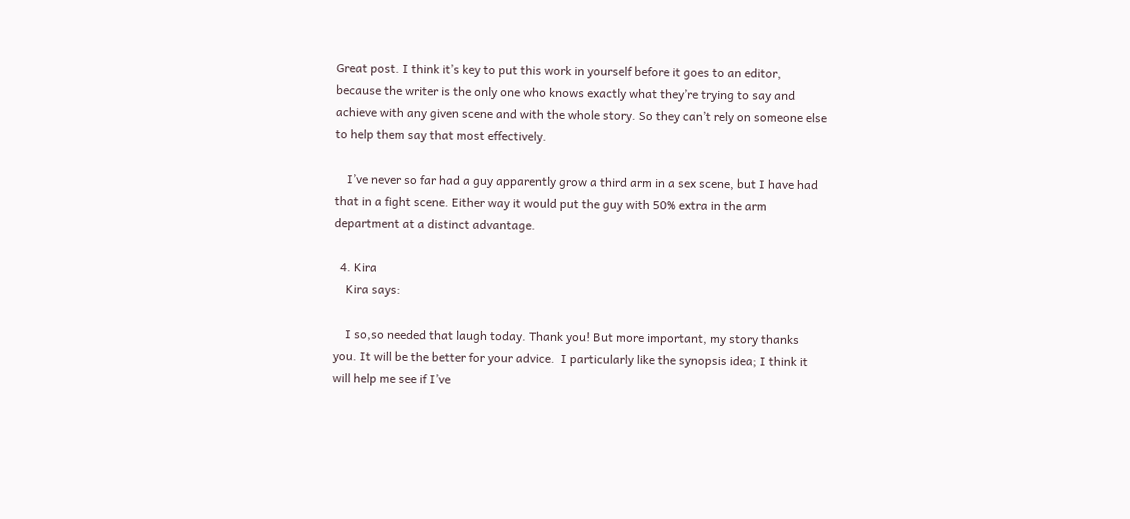Great post. I think it’s key to put this work in yourself before it goes to an editor, because the writer is the only one who knows exactly what they’re trying to say and achieve with any given scene and with the whole story. So they can’t rely on someone else to help them say that most effectively.

    I’ve never so far had a guy apparently grow a third arm in a sex scene, but I have had that in a fight scene. Either way it would put the guy with 50% extra in the arm department at a distinct advantage.

  4. Kira
    Kira says:

    I so,so needed that laugh today. Thank you! But more important, my story thanks you. It will be the better for your advice.  I particularly like the synopsis idea; I think it will help me see if I’ve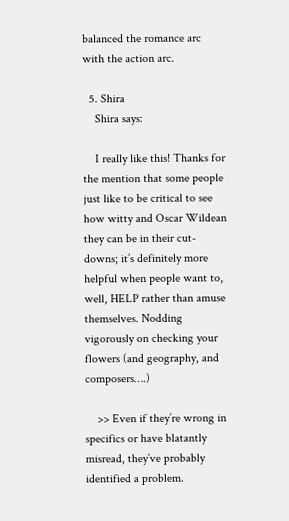balanced the romance arc with the action arc.

  5. Shira
    Shira says:

    I really like this! Thanks for the mention that some people just like to be critical to see how witty and Oscar Wildean they can be in their cut-downs; it’s definitely more helpful when people want to, well, HELP rather than amuse themselves. Nodding vigorously on checking your flowers (and geography, and composers….)

    >> Even if they’re wrong in specifics or have blatantly misread, they’ve probably identified a problem.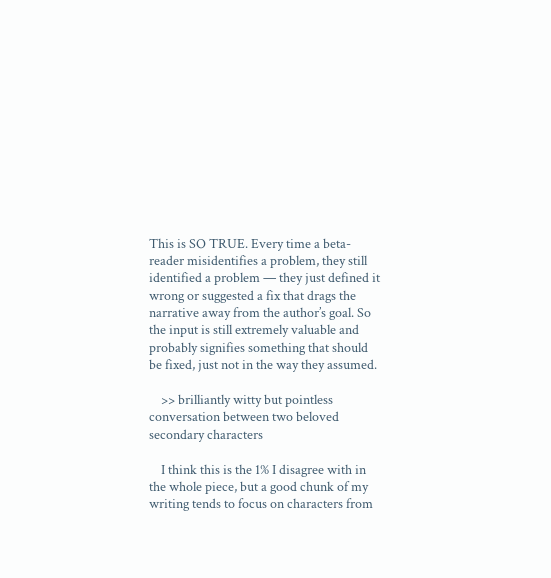This is SO TRUE. Every time a beta-reader misidentifies a problem, they still identified a problem — they just defined it wrong or suggested a fix that drags the narrative away from the author’s goal. So the input is still extremely valuable and probably signifies something that should be fixed, just not in the way they assumed.

    >> brilliantly witty but pointless conversation between two beloved secondary characters

    I think this is the 1% I disagree with in the whole piece, but a good chunk of my writing tends to focus on characters from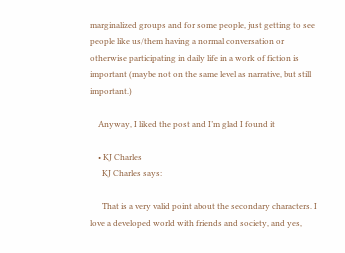marginalized groups and for some people, just getting to see people like us/them having a normal conversation or otherwise participating in daily life in a work of fiction is important (maybe not on the same level as narrative, but still important.)

    Anyway, I liked the post and I’m glad I found it

    • KJ Charles
      KJ Charles says:

      That is a very valid point about the secondary characters. I love a developed world with friends and society, and yes,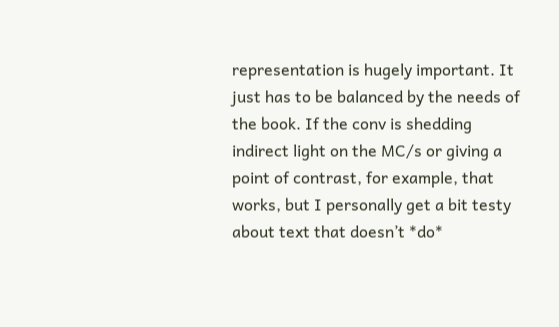representation is hugely important. It just has to be balanced by the needs of the book. If the conv is shedding indirect light on the MC/s or giving a point of contrast, for example, that works, but I personally get a bit testy about text that doesn’t *do*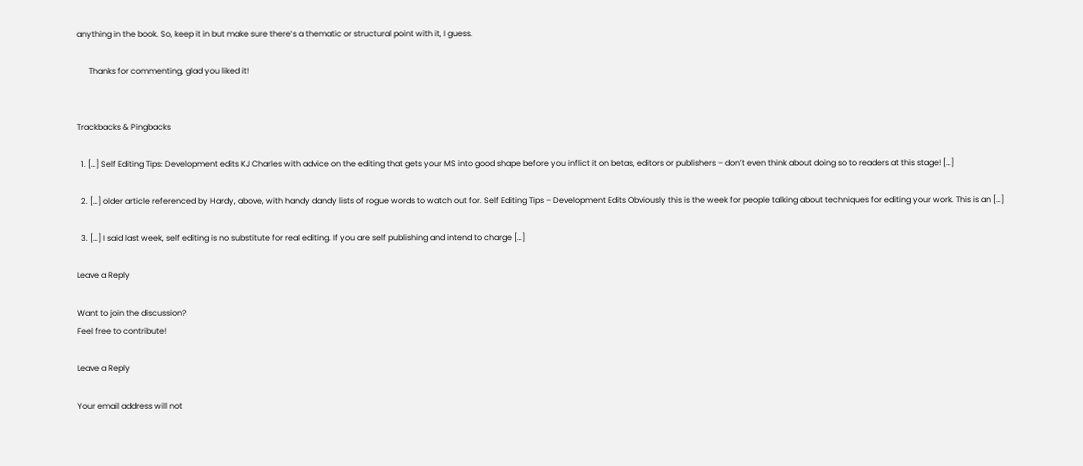anything in the book. So, keep it in but make sure there’s a thematic or structural point with it, I guess.

      Thanks for commenting, glad you liked it!


Trackbacks & Pingbacks

  1. […] Self Editing Tips: Development edits KJ Charles with advice on the editing that gets your MS into good shape before you inflict it on betas, editors or publishers – don’t even think about doing so to readers at this stage! […]

  2. […] older article referenced by Hardy, above, with handy dandy lists of rogue words to watch out for. Self Editing Tips – Development Edits Obviously this is the week for people talking about techniques for editing your work. This is an […]

  3. […] I said last week, self editing is no substitute for real editing. If you are self publishing and intend to charge […]

Leave a Reply

Want to join the discussion?
Feel free to contribute!

Leave a Reply

Your email address will not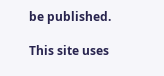be published.

This site uses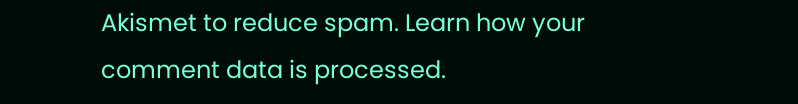Akismet to reduce spam. Learn how your comment data is processed.